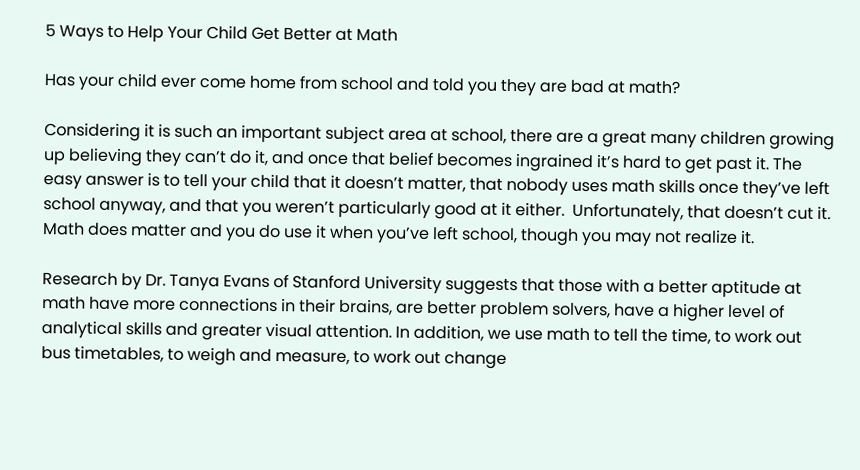5 Ways to Help Your Child Get Better at Math

Has your child ever come home from school and told you they are bad at math?

Considering it is such an important subject area at school, there are a great many children growing up believing they can’t do it, and once that belief becomes ingrained it’s hard to get past it. The easy answer is to tell your child that it doesn’t matter, that nobody uses math skills once they’ve left school anyway, and that you weren’t particularly good at it either.  Unfortunately, that doesn’t cut it. Math does matter and you do use it when you’ve left school, though you may not realize it.

Research by Dr. Tanya Evans of Stanford University suggests that those with a better aptitude at math have more connections in their brains, are better problem solvers, have a higher level of analytical skills and greater visual attention. In addition, we use math to tell the time, to work out bus timetables, to weigh and measure, to work out change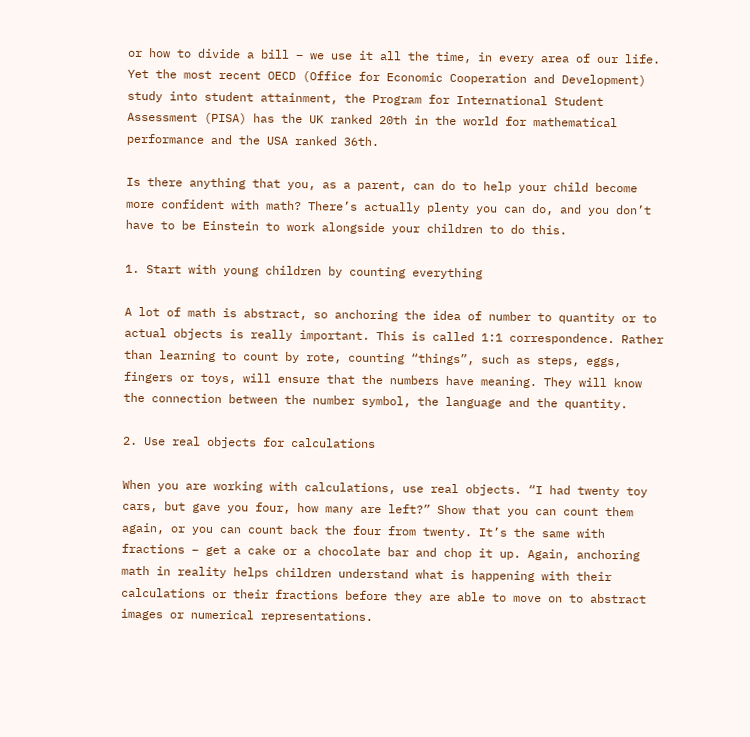or how to divide a bill – we use it all the time, in every area of our life. Yet the most recent OECD (Office for Economic Cooperation and Development) study into student attainment, the Program for International Student Assessment (PISA) has the UK ranked 20th in the world for mathematical performance and the USA ranked 36th.

Is there anything that you, as a parent, can do to help your child become more confident with math? There’s actually plenty you can do, and you don’t have to be Einstein to work alongside your children to do this.

1. Start with young children by counting everything

A lot of math is abstract, so anchoring the idea of number to quantity or to actual objects is really important. This is called 1:1 correspondence. Rather than learning to count by rote, counting “things”, such as steps, eggs, fingers or toys, will ensure that the numbers have meaning. They will know the connection between the number symbol, the language and the quantity.

2. Use real objects for calculations

When you are working with calculations, use real objects. “I had twenty toy cars, but gave you four, how many are left?” Show that you can count them again, or you can count back the four from twenty. It’s the same with fractions – get a cake or a chocolate bar and chop it up. Again, anchoring math in reality helps children understand what is happening with their calculations or their fractions before they are able to move on to abstract images or numerical representations.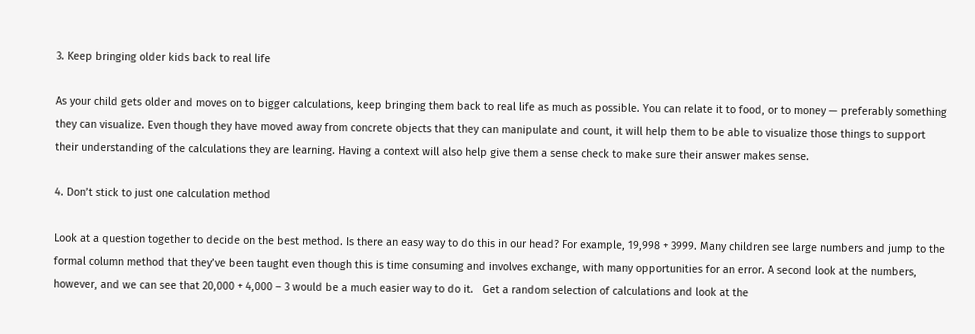3. Keep bringing older kids back to real life

As your child gets older and moves on to bigger calculations, keep bringing them back to real life as much as possible. You can relate it to food, or to money — preferably something they can visualize. Even though they have moved away from concrete objects that they can manipulate and count, it will help them to be able to visualize those things to support their understanding of the calculations they are learning. Having a context will also help give them a sense check to make sure their answer makes sense.

4. Don’t stick to just one calculation method

Look at a question together to decide on the best method. Is there an easy way to do this in our head? For example, 19,998 + 3999. Many children see large numbers and jump to the formal column method that they’ve been taught even though this is time consuming and involves exchange, with many opportunities for an error. A second look at the numbers, however, and we can see that 20,000 + 4,000 – 3 would be a much easier way to do it.   Get a random selection of calculations and look at the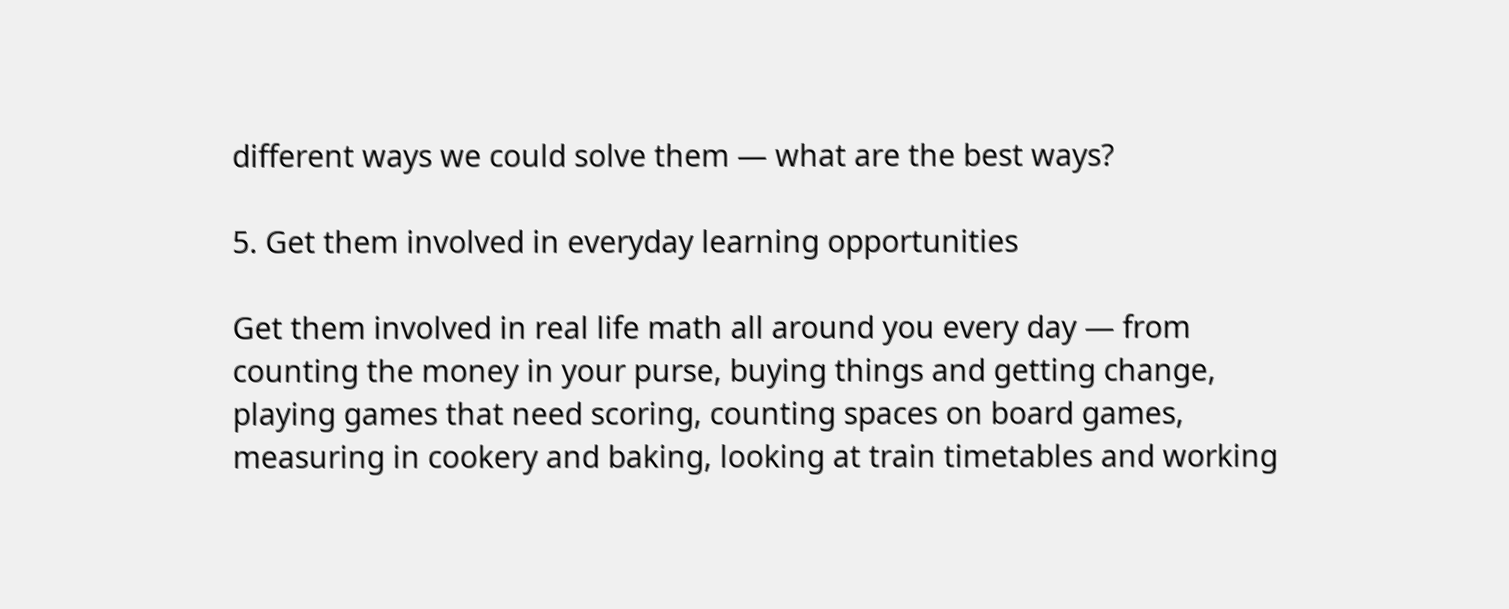different ways we could solve them — what are the best ways?

5. Get them involved in everyday learning opportunities

Get them involved in real life math all around you every day — from counting the money in your purse, buying things and getting change, playing games that need scoring, counting spaces on board games, measuring in cookery and baking, looking at train timetables and working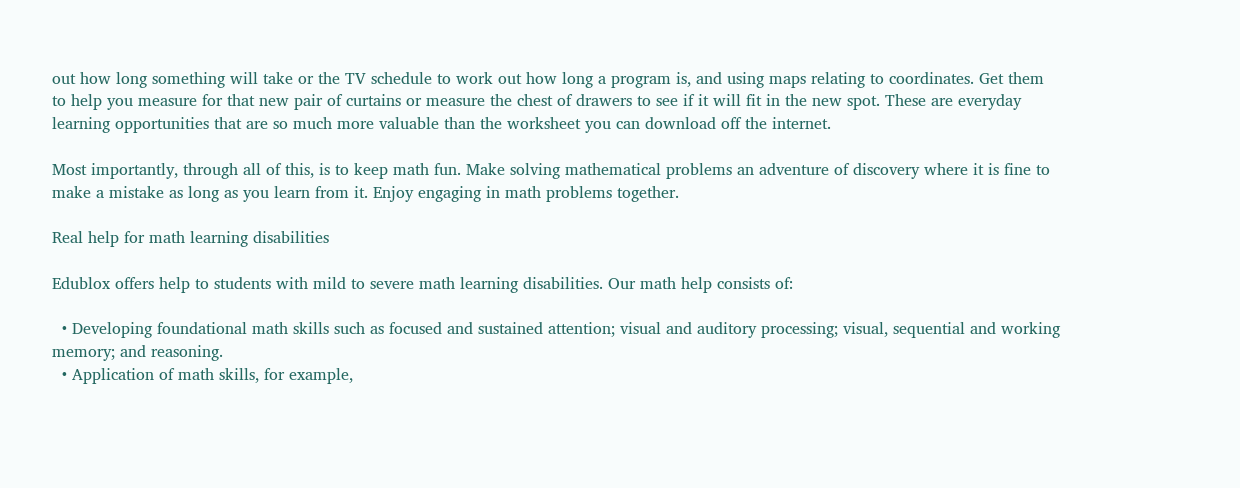out how long something will take or the TV schedule to work out how long a program is, and using maps relating to coordinates. Get them to help you measure for that new pair of curtains or measure the chest of drawers to see if it will fit in the new spot. These are everyday learning opportunities that are so much more valuable than the worksheet you can download off the internet.

Most importantly, through all of this, is to keep math fun. Make solving mathematical problems an adventure of discovery where it is fine to make a mistake as long as you learn from it. Enjoy engaging in math problems together.

Real help for math learning disabilities

Edublox offers help to students with mild to severe math learning disabilities. Our math help consists of:

  • Developing foundational math skills such as focused and sustained attention; visual and auditory processing; visual, sequential and working memory; and reasoning.
  • Application of math skills, for example,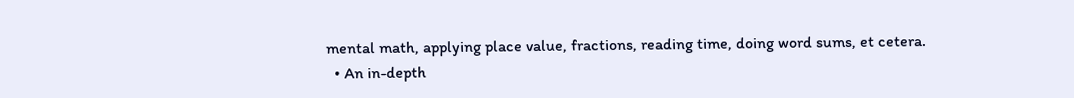mental math, applying place value, fractions, reading time, doing word sums, et cetera.
  • An in-depth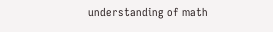understanding of math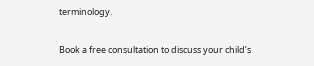terminology.

Book a free consultation to discuss your child’s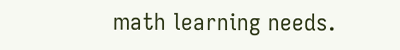math learning needs.